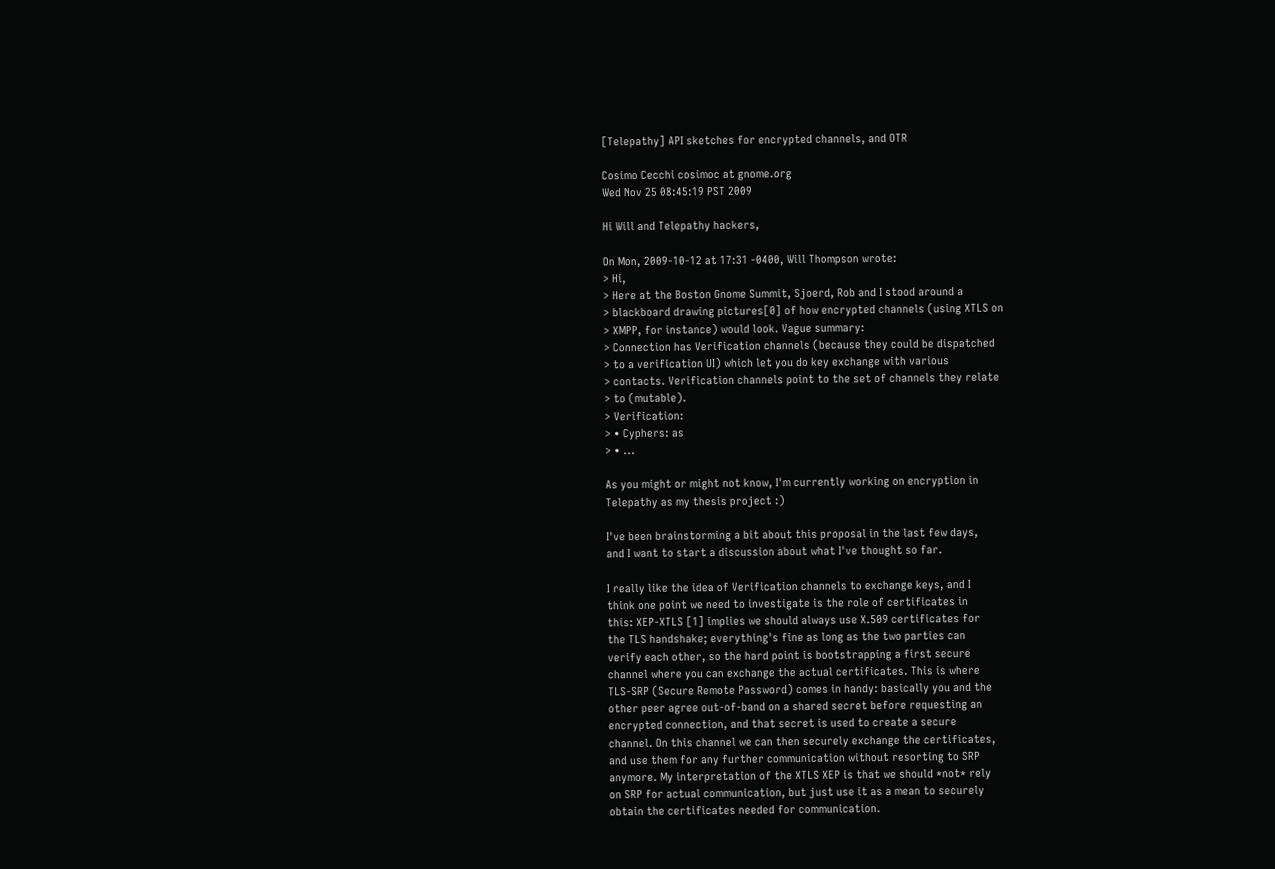[Telepathy] API sketches for encrypted channels, and OTR

Cosimo Cecchi cosimoc at gnome.org
Wed Nov 25 08:45:19 PST 2009

Hi Will and Telepathy hackers,

On Mon, 2009-10-12 at 17:31 -0400, Will Thompson wrote:
> Hi,
> Here at the Boston Gnome Summit, Sjoerd, Rob and I stood around a
> blackboard drawing pictures[0] of how encrypted channels (using XTLS on
> XMPP, for instance) would look. Vague summary:
> Connection has Verification channels (because they could be dispatched
> to a verification UI) which let you do key exchange with various
> contacts. Verification channels point to the set of channels they relate
> to (mutable).
> Verification:
> • Cyphers: as
> • ...

As you might or might not know, I'm currently working on encryption in
Telepathy as my thesis project :)

I've been brainstorming a bit about this proposal in the last few days,
and I want to start a discussion about what I've thought so far.

I really like the idea of Verification channels to exchange keys, and I
think one point we need to investigate is the role of certificates in
this: XEP-XTLS [1] implies we should always use X.509 certificates for
the TLS handshake; everything's fine as long as the two parties can
verify each other, so the hard point is bootstrapping a first secure
channel where you can exchange the actual certificates. This is where
TLS-SRP (Secure Remote Password) comes in handy: basically you and the
other peer agree out-of-band on a shared secret before requesting an
encrypted connection, and that secret is used to create a secure
channel. On this channel we can then securely exchange the certificates,
and use them for any further communication without resorting to SRP
anymore. My interpretation of the XTLS XEP is that we should *not* rely
on SRP for actual communication, but just use it as a mean to securely
obtain the certificates needed for communication.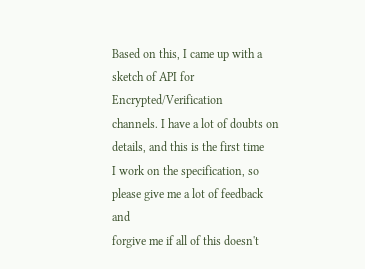Based on this, I came up with a sketch of API for Encrypted/Verification
channels. I have a lot of doubts on details, and this is the first time
I work on the specification, so please give me a lot of feedback and
forgive me if all of this doesn't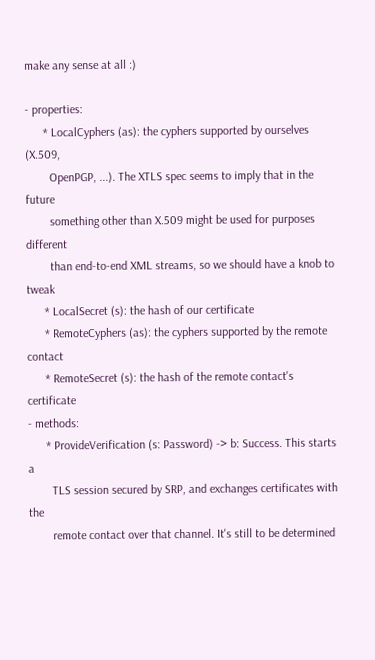make any sense at all :)

- properties:
      * LocalCyphers (as): the cyphers supported by ourselves (X.509,
        OpenPGP, ...). The XTLS spec seems to imply that in the future
        something other than X.509 might be used for purposes different
        than end-to-end XML streams, so we should have a knob to tweak
      * LocalSecret (s): the hash of our certificate
      * RemoteCyphers (as): the cyphers supported by the remote contact
      * RemoteSecret (s): the hash of the remote contact's certificate
- methods:
      * ProvideVerification (s: Password) -> b: Success. This starts a
        TLS session secured by SRP, and exchanges certificates with the
        remote contact over that channel. It's still to be determined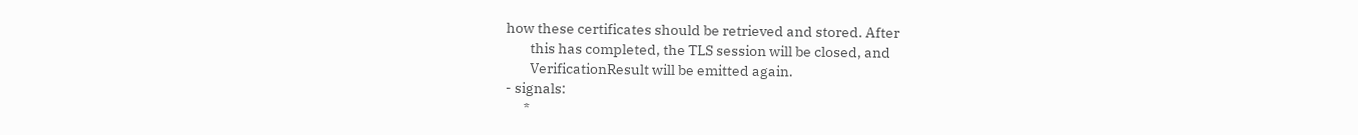how these certificates should be retrieved and stored. After
        this has completed, the TLS session will be closed, and
        VerificationResult will be emitted again.
- signals:
      *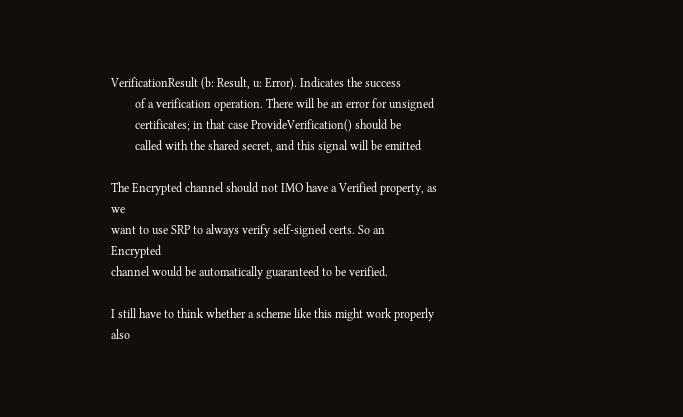VerificationResult (b: Result, u: Error). Indicates the success
        of a verification operation. There will be an error for unsigned
        certificates; in that case ProvideVerification() should be
        called with the shared secret, and this signal will be emitted

The Encrypted channel should not IMO have a Verified property, as we
want to use SRP to always verify self-signed certs. So an Encrypted
channel would be automatically guaranteed to be verified.

I still have to think whether a scheme like this might work properly
also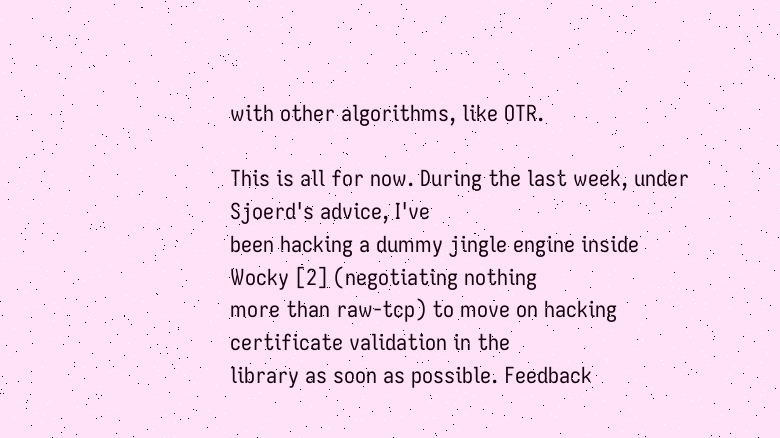with other algorithms, like OTR.

This is all for now. During the last week, under Sjoerd's advice, I've
been hacking a dummy jingle engine inside Wocky [2] (negotiating nothing
more than raw-tcp) to move on hacking certificate validation in the
library as soon as possible. Feedback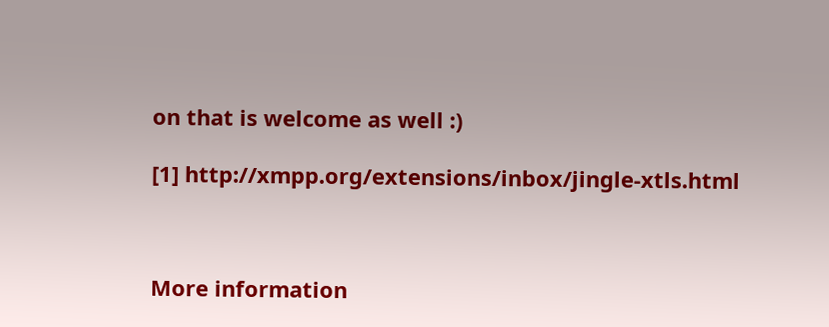on that is welcome as well :)

[1] http://xmpp.org/extensions/inbox/jingle-xtls.html



More information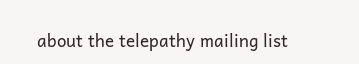about the telepathy mailing list